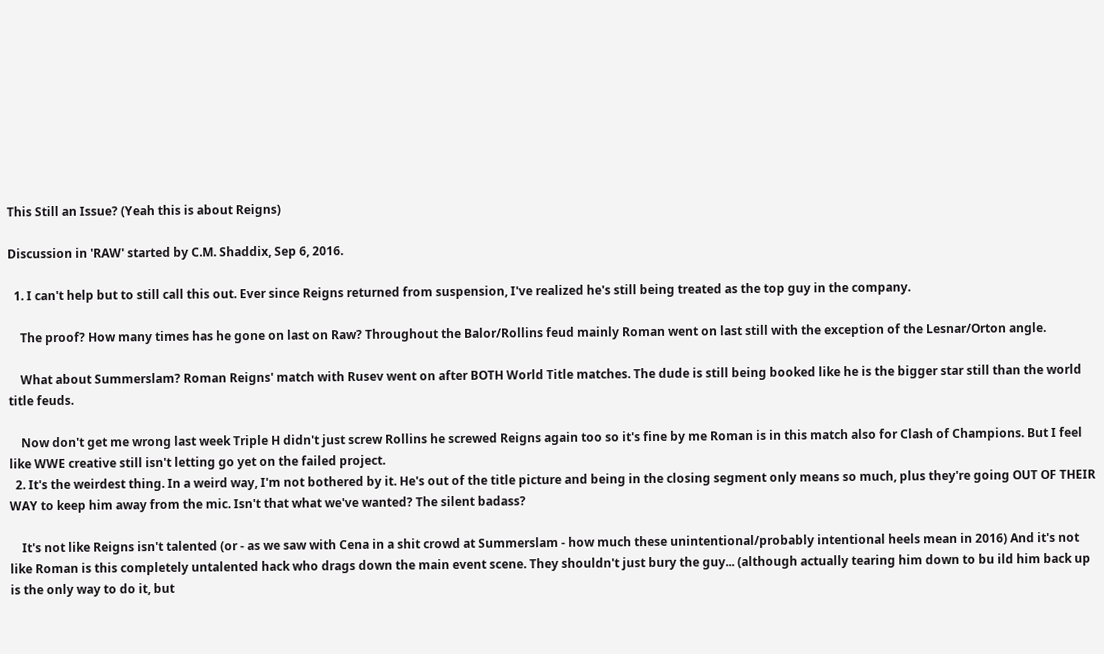This Still an Issue? (Yeah this is about Reigns)

Discussion in 'RAW' started by C.M. Shaddix, Sep 6, 2016.

  1. I can't help but to still call this out. Ever since Reigns returned from suspension, I've realized he's still being treated as the top guy in the company.

    The proof? How many times has he gone on last on Raw? Throughout the Balor/Rollins feud mainly Roman went on last still with the exception of the Lesnar/Orton angle.

    What about Summerslam? Roman Reigns' match with Rusev went on after BOTH World Title matches. The dude is still being booked like he is the bigger star still than the world title feuds.

    Now don't get me wrong last week Triple H didn't just screw Rollins he screwed Reigns again too so it's fine by me Roman is in this match also for Clash of Champions. But I feel like WWE creative still isn't letting go yet on the failed project.
  2. It's the weirdest thing. In a weird way, I'm not bothered by it. He's out of the title picture and being in the closing segment only means so much, plus they're going OUT OF THEIR WAY to keep him away from the mic. Isn't that what we've wanted? The silent badass?

    It's not like Reigns isn't talented (or - as we saw with Cena in a shit crowd at Summerslam - how much these unintentional/probably intentional heels mean in 2016) And it's not like Roman is this completely untalented hack who drags down the main event scene. They shouldn't just bury the guy... (although actually tearing him down to bu ild him back up is the only way to do it, but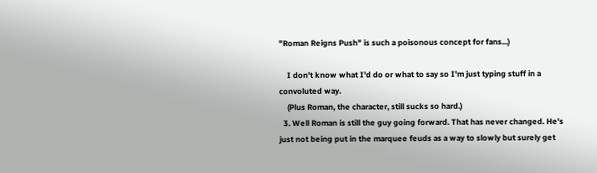"Roman Reigns Push" is such a poisonous concept for fans...)

    I don't know what I'd do or what to say so I'm just typing stuff in a convoluted way.
    (Plus Roman, the character, still sucks so hard.)
  3. Well Roman is still the guy going forward. That has never changed. He's just not being put in the marquee feuds as a way to slowly but surely get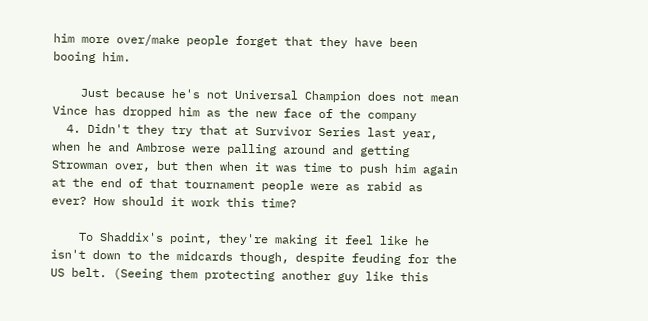him more over/make people forget that they have been booing him.

    Just because he's not Universal Champion does not mean Vince has dropped him as the new face of the company
  4. Didn't they try that at Survivor Series last year, when he and Ambrose were palling around and getting Strowman over, but then when it was time to push him again at the end of that tournament people were as rabid as ever? How should it work this time?

    To Shaddix's point, they're making it feel like he isn't down to the midcards though, despite feuding for the US belt. (Seeing them protecting another guy like this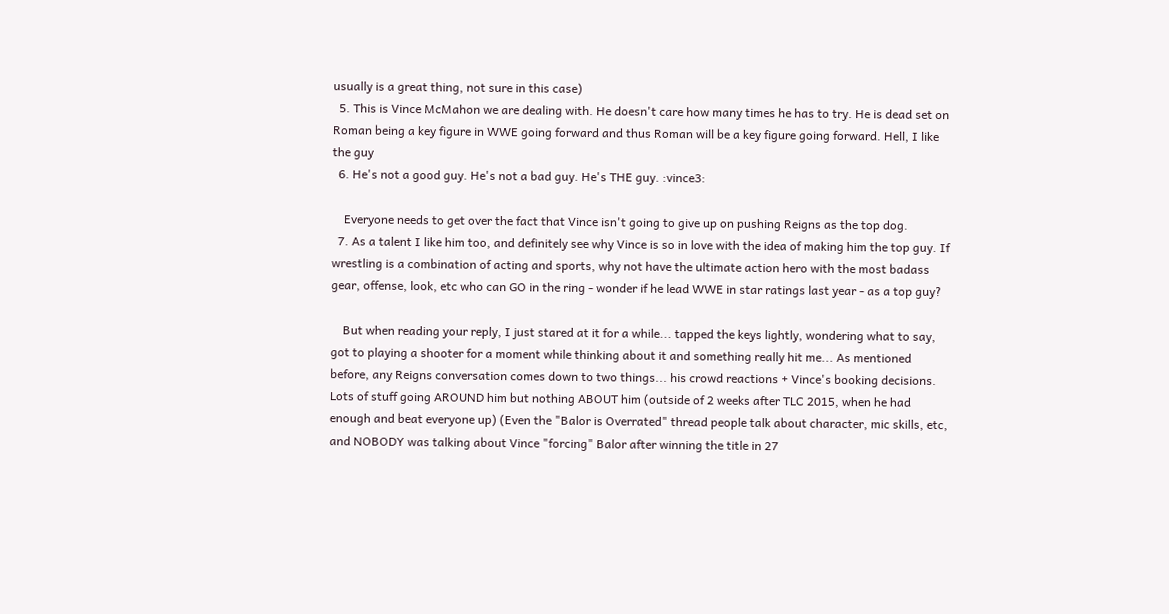usually is a great thing, not sure in this case)
  5. This is Vince McMahon we are dealing with. He doesn't care how many times he has to try. He is dead set on Roman being a key figure in WWE going forward and thus Roman will be a key figure going forward. Hell, I like the guy
  6. He's not a good guy. He's not a bad guy. He's THE guy. :vince3:

    Everyone needs to get over the fact that Vince isn't going to give up on pushing Reigns as the top dog.
  7. As a talent I like him too, and definitely see why Vince is so in love with the idea of making him the top guy. If wrestling is a combination of acting and sports, why not have the ultimate action hero with the most badass gear, offense, look, etc who can GO in the ring - wonder if he lead WWE in star ratings last year - as a top guy?

    But when reading your reply, I just stared at it for a while... tapped the keys lightly, wondering what to say, got to playing a shooter for a moment while thinking about it and something really hit me... As mentioned before, any Reigns conversation comes down to two things... his crowd reactions + Vince's booking decisions. Lots of stuff going AROUND him but nothing ABOUT him (outside of 2 weeks after TLC 2015, when he had enough and beat everyone up) (Even the "Balor is Overrated" thread people talk about character, mic skills, etc, and NOBODY was talking about Vince "forcing" Balor after winning the title in 27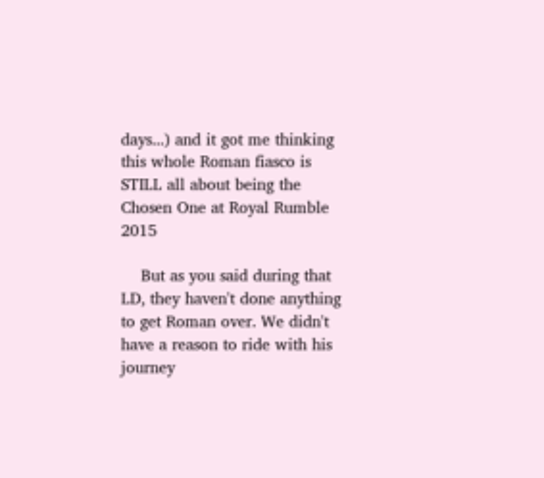days...) and it got me thinking this whole Roman fiasco is STILL all about being the Chosen One at Royal Rumble 2015

    But as you said during that LD, they haven't done anything to get Roman over. We didn't have a reason to ride with his journey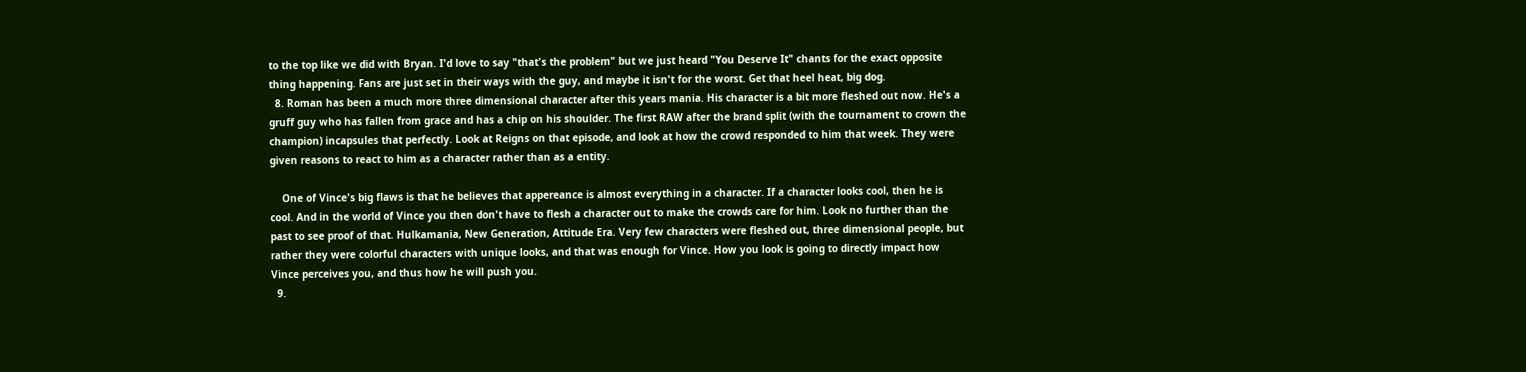to the top like we did with Bryan. I'd love to say "that's the problem" but we just heard "You Deserve It" chants for the exact opposite thing happening. Fans are just set in their ways with the guy, and maybe it isn't for the worst. Get that heel heat, big dog.
  8. Roman has been a much more three dimensional character after this years mania. His character is a bit more fleshed out now. He's a gruff guy who has fallen from grace and has a chip on his shoulder. The first RAW after the brand split (with the tournament to crown the champion) incapsules that perfectly. Look at Reigns on that episode, and look at how the crowd responded to him that week. They were given reasons to react to him as a character rather than as a entity.

    One of Vince's big flaws is that he believes that appereance is almost everything in a character. If a character looks cool, then he is cool. And in the world of Vince you then don't have to flesh a character out to make the crowds care for him. Look no further than the past to see proof of that. Hulkamania, New Generation, Attitude Era. Very few characters were fleshed out, three dimensional people, but rather they were colorful characters with unique looks, and that was enough for Vince. How you look is going to directly impact how Vince perceives you, and thus how he will push you.
  9.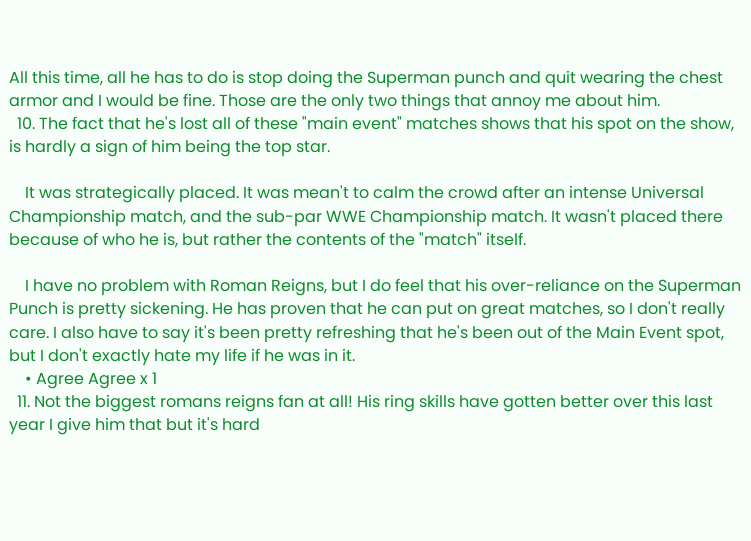All this time, all he has to do is stop doing the Superman punch and quit wearing the chest armor and I would be fine. Those are the only two things that annoy me about him.
  10. The fact that he's lost all of these "main event" matches shows that his spot on the show, is hardly a sign of him being the top star.

    It was strategically placed. It was mean't to calm the crowd after an intense Universal Championship match, and the sub-par WWE Championship match. It wasn't placed there because of who he is, but rather the contents of the "match" itself.

    I have no problem with Roman Reigns, but I do feel that his over-reliance on the Superman Punch is pretty sickening. He has proven that he can put on great matches, so I don't really care. I also have to say it's been pretty refreshing that he's been out of the Main Event spot, but I don't exactly hate my life if he was in it.
    • Agree Agree x 1
  11. Not the biggest romans reigns fan at all! His ring skills have gotten better over this last year I give him that but it's hard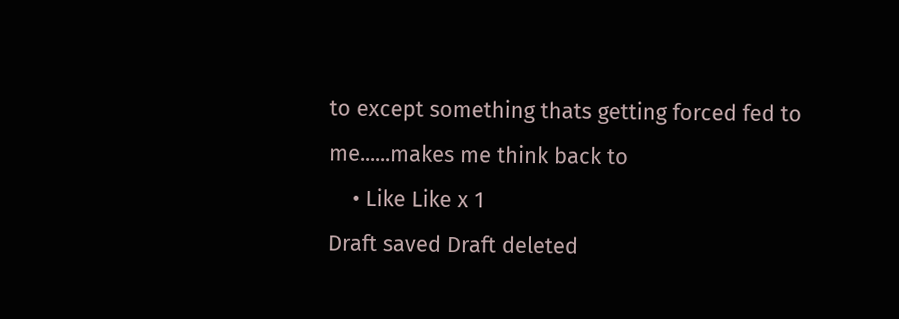to except something thats getting forced fed to me......makes me think back to
    • Like Like x 1
Draft saved Draft deleted